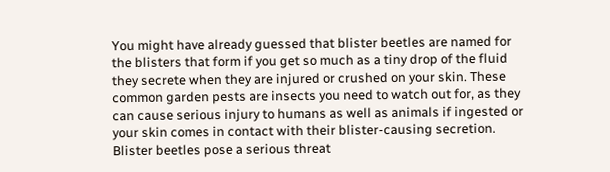You might have already guessed that blister beetles are named for the blisters that form if you get so much as a tiny drop of the fluid they secrete when they are injured or crushed on your skin. These common garden pests are insects you need to watch out for, as they can cause serious injury to humans as well as animals if ingested or your skin comes in contact with their blister-causing secretion. Blister beetles pose a serious threat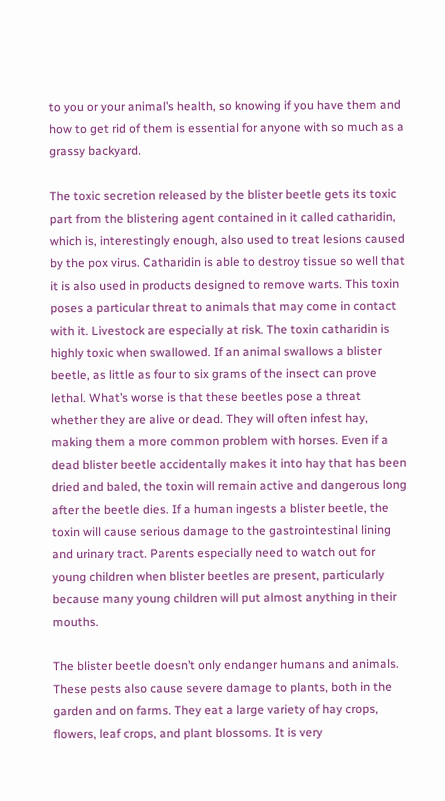to you or your animal’s health, so knowing if you have them and how to get rid of them is essential for anyone with so much as a grassy backyard.

The toxic secretion released by the blister beetle gets its toxic part from the blistering agent contained in it called catharidin, which is, interestingly enough, also used to treat lesions caused by the pox virus. Catharidin is able to destroy tissue so well that it is also used in products designed to remove warts. This toxin poses a particular threat to animals that may come in contact with it. Livestock are especially at risk. The toxin catharidin is highly toxic when swallowed. If an animal swallows a blister beetle, as little as four to six grams of the insect can prove lethal. What’s worse is that these beetles pose a threat whether they are alive or dead. They will often infest hay, making them a more common problem with horses. Even if a dead blister beetle accidentally makes it into hay that has been dried and baled, the toxin will remain active and dangerous long after the beetle dies. If a human ingests a blister beetle, the toxin will cause serious damage to the gastrointestinal lining and urinary tract. Parents especially need to watch out for young children when blister beetles are present, particularly because many young children will put almost anything in their mouths.

The blister beetle doesn’t only endanger humans and animals. These pests also cause severe damage to plants, both in the garden and on farms. They eat a large variety of hay crops, flowers, leaf crops, and plant blossoms. It is very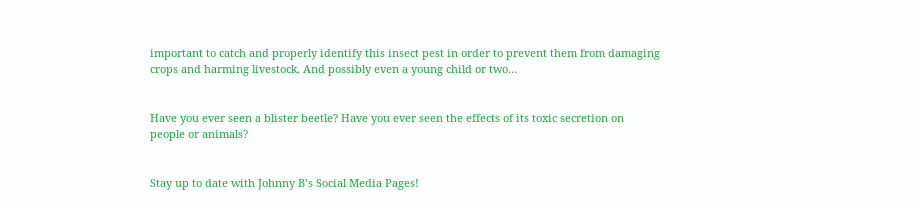important to catch and properly identify this insect pest in order to prevent them from damaging crops and harming livestock. And possibly even a young child or two…


Have you ever seen a blister beetle? Have you ever seen the effects of its toxic secretion on people or animals?


Stay up to date with Johnny B’s Social Media Pages!